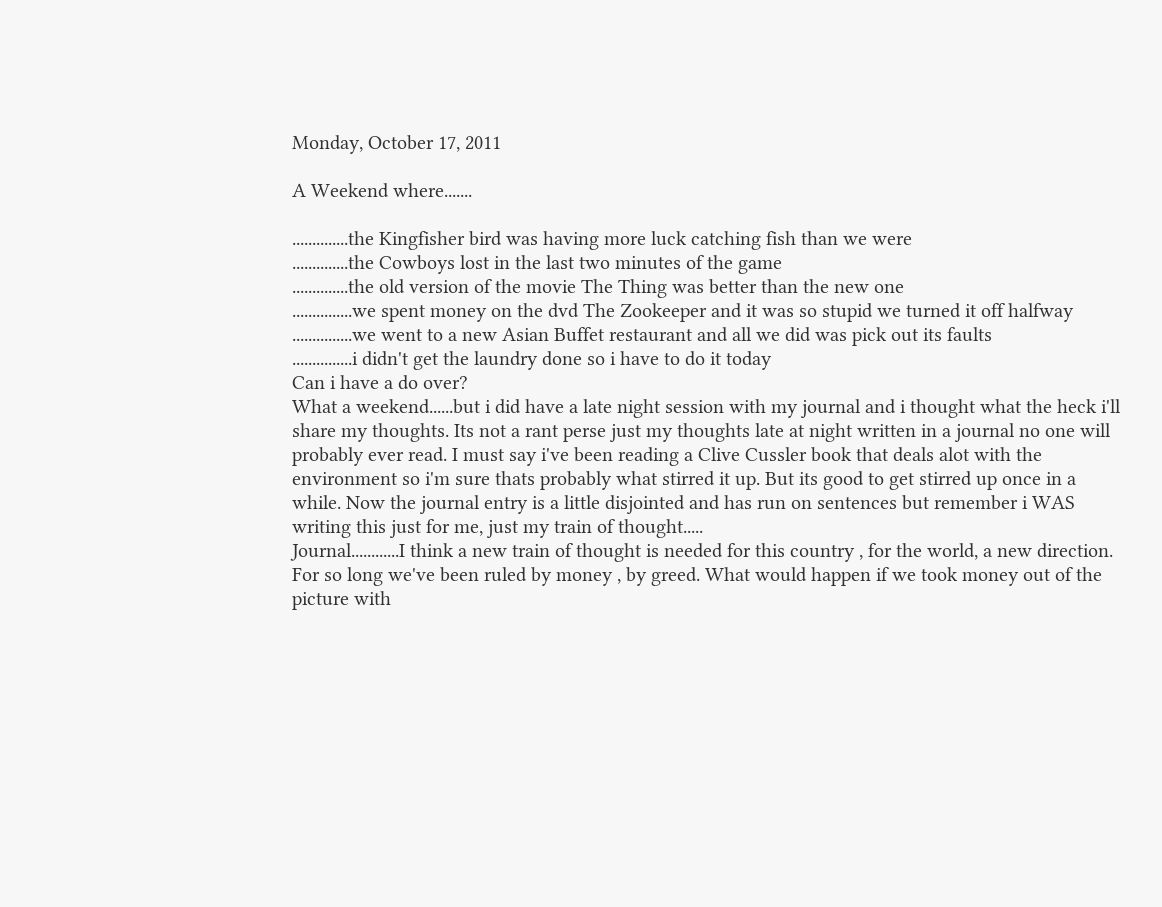Monday, October 17, 2011

A Weekend where.......

..............the Kingfisher bird was having more luck catching fish than we were
..............the Cowboys lost in the last two minutes of the game
..............the old version of the movie The Thing was better than the new one
...............we spent money on the dvd The Zookeeper and it was so stupid we turned it off halfway
...............we went to a new Asian Buffet restaurant and all we did was pick out its faults
...............i didn't get the laundry done so i have to do it today
Can i have a do over?
What a weekend......but i did have a late night session with my journal and i thought what the heck i'll share my thoughts. Its not a rant perse just my thoughts late at night written in a journal no one will probably ever read. I must say i've been reading a Clive Cussler book that deals alot with the environment so i'm sure thats probably what stirred it up. But its good to get stirred up once in a while. Now the journal entry is a little disjointed and has run on sentences but remember i WAS writing this just for me, just my train of thought.....
Journal............I think a new train of thought is needed for this country , for the world, a new direction. For so long we've been ruled by money , by greed. What would happen if we took money out of the picture with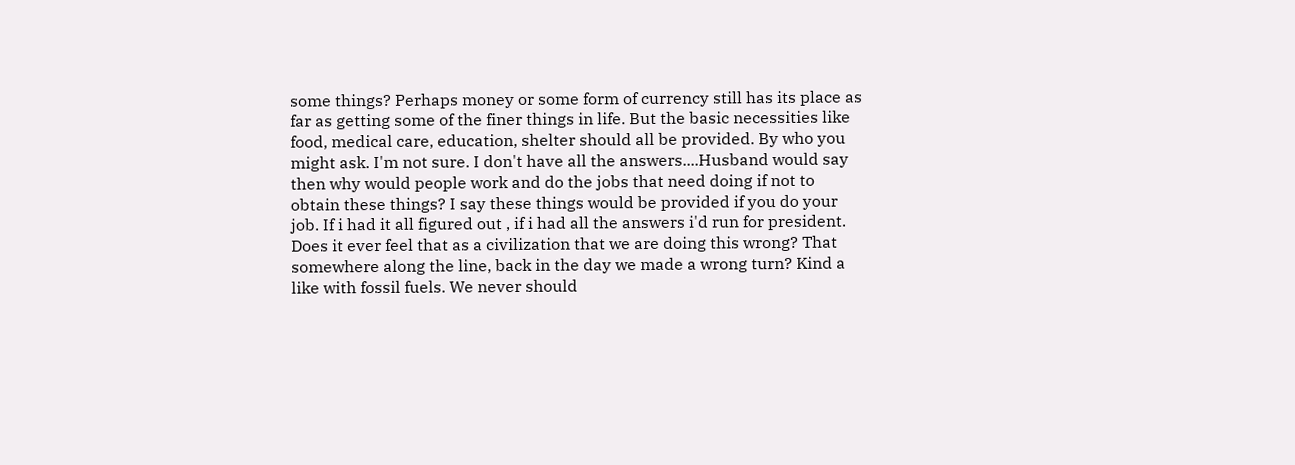some things? Perhaps money or some form of currency still has its place as far as getting some of the finer things in life. But the basic necessities like food, medical care, education, shelter should all be provided. By who you might ask. I'm not sure. I don't have all the answers....Husband would say then why would people work and do the jobs that need doing if not to obtain these things? I say these things would be provided if you do your job. If i had it all figured out , if i had all the answers i'd run for president. Does it ever feel that as a civilization that we are doing this wrong? That somewhere along the line, back in the day we made a wrong turn? Kind a like with fossil fuels. We never should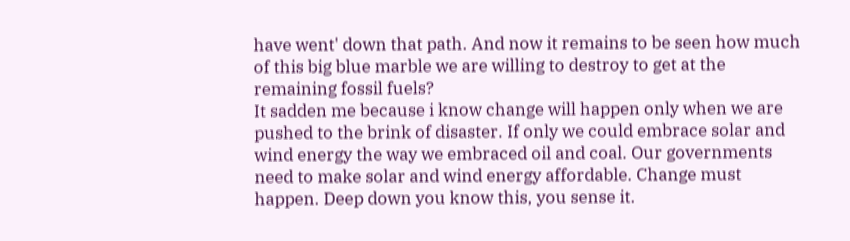have went' down that path. And now it remains to be seen how much of this big blue marble we are willing to destroy to get at the remaining fossil fuels?
It sadden me because i know change will happen only when we are pushed to the brink of disaster. If only we could embrace solar and wind energy the way we embraced oil and coal. Our governments need to make solar and wind energy affordable. Change must happen. Deep down you know this, you sense it.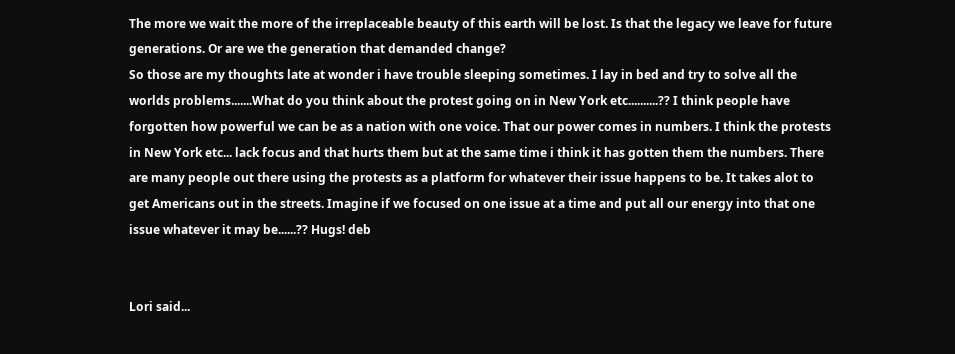The more we wait the more of the irreplaceable beauty of this earth will be lost. Is that the legacy we leave for future generations. Or are we the generation that demanded change?
So those are my thoughts late at wonder i have trouble sleeping sometimes. I lay in bed and try to solve all the worlds problems.......What do you think about the protest going on in New York etc..........?? I think people have forgotten how powerful we can be as a nation with one voice. That our power comes in numbers. I think the protests in New York etc... lack focus and that hurts them but at the same time i think it has gotten them the numbers. There are many people out there using the protests as a platform for whatever their issue happens to be. It takes alot to get Americans out in the streets. Imagine if we focused on one issue at a time and put all our energy into that one issue whatever it may be......?? Hugs! deb


Lori said...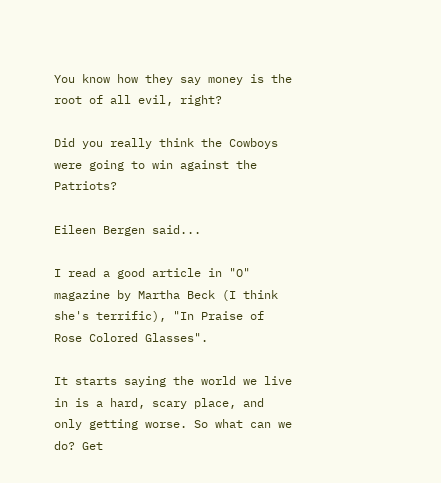You know how they say money is the root of all evil, right?

Did you really think the Cowboys were going to win against the Patriots?

Eileen Bergen said...

I read a good article in "O" magazine by Martha Beck (I think she's terrific), "In Praise of Rose Colored Glasses".

It starts saying the world we live in is a hard, scary place, and only getting worse. So what can we do? Get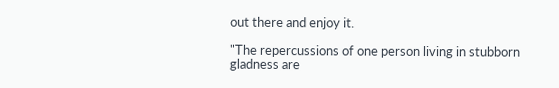out there and enjoy it.

"The repercussions of one person living in stubborn gladness are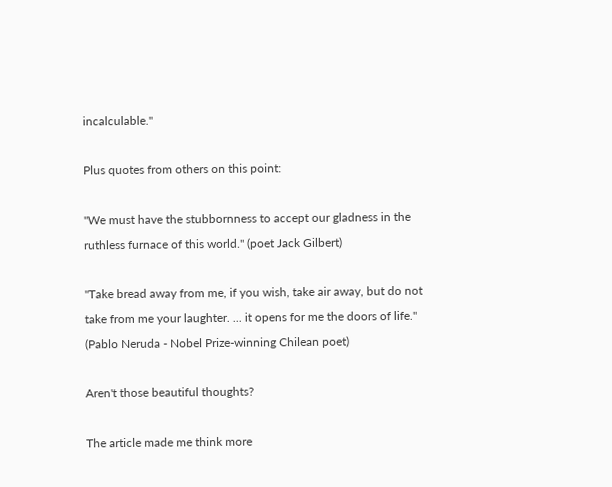incalculable."

Plus quotes from others on this point:

"We must have the stubbornness to accept our gladness in the ruthless furnace of this world." (poet Jack Gilbert)

"Take bread away from me, if you wish, take air away, but do not take from me your laughter. ... it opens for me the doors of life." (Pablo Neruda - Nobel Prize-winning Chilean poet)

Aren't those beautiful thoughts?

The article made me think more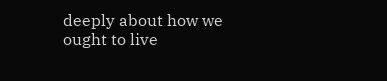deeply about how we ought to live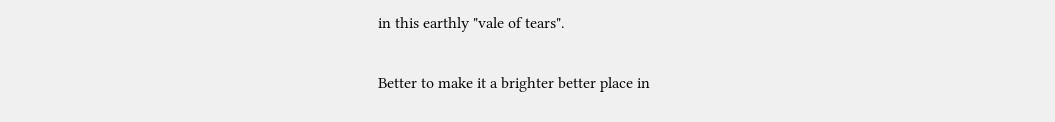in this earthly "vale of tears".

Better to make it a brighter better place in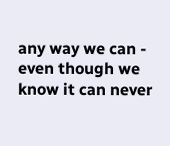any way we can - even though we know it can never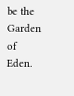be the Garden of Eden.